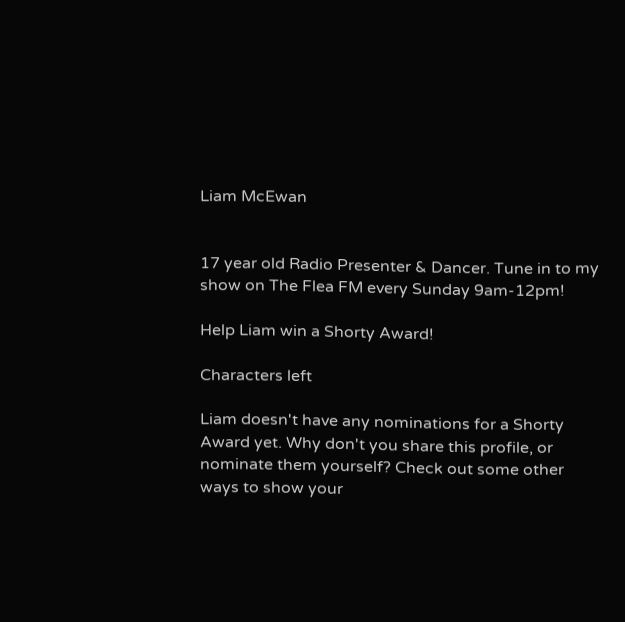Liam McEwan


17 year old Radio Presenter & Dancer. Tune in to my show on The Flea FM every Sunday 9am-12pm!

Help Liam win a Shorty Award!

Characters left

Liam doesn't have any nominations for a Shorty Award yet. Why don't you share this profile, or nominate them yourself? Check out some other ways to show your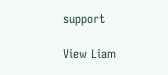support

View Liam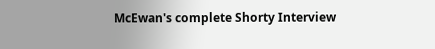McEwan's complete Shorty Interview